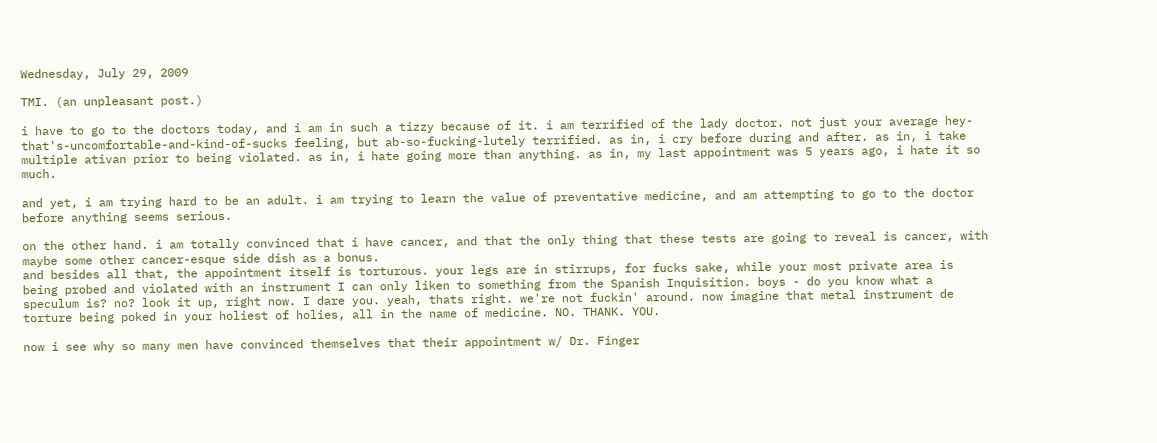Wednesday, July 29, 2009

TMI. (an unpleasant post.)

i have to go to the doctors today, and i am in such a tizzy because of it. i am terrified of the lady doctor. not just your average hey-that's-uncomfortable-and-kind-of-sucks feeling, but ab-so-fucking-lutely terrified. as in, i cry before during and after. as in, i take multiple ativan prior to being violated. as in, i hate going more than anything. as in, my last appointment was 5 years ago, i hate it so much.

and yet, i am trying hard to be an adult. i am trying to learn the value of preventative medicine, and am attempting to go to the doctor before anything seems serious.

on the other hand. i am totally convinced that i have cancer, and that the only thing that these tests are going to reveal is cancer, with maybe some other cancer-esque side dish as a bonus.
and besides all that, the appointment itself is torturous. your legs are in stirrups, for fucks sake, while your most private area is being probed and violated with an instrument I can only liken to something from the Spanish Inquisition. boys - do you know what a speculum is? no? look it up, right now. I dare you. yeah, thats right. we're not fuckin' around. now imagine that metal instrument de torture being poked in your holiest of holies, all in the name of medicine. NO. THANK. YOU.

now i see why so many men have convinced themselves that their appointment w/ Dr. Finger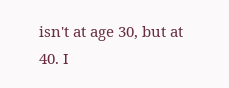isn't at age 30, but at 40. I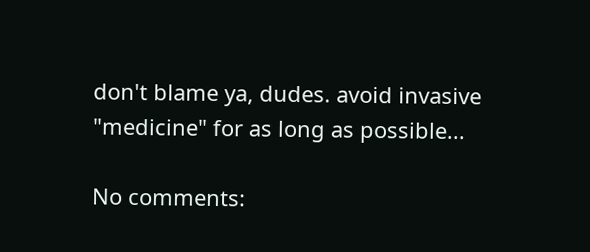don't blame ya, dudes. avoid invasive "medicine" for as long as possible...

No comments: